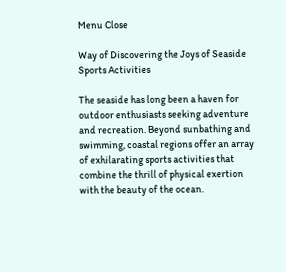Menu Close

Way of Discovering the Joys of Seaside Sports Activities

The seaside has long been a haven for outdoor enthusiasts seeking adventure and recreation. Beyond sunbathing and swimming, coastal regions offer an array of exhilarating sports activities that combine the thrill of physical exertion with the beauty of the ocean.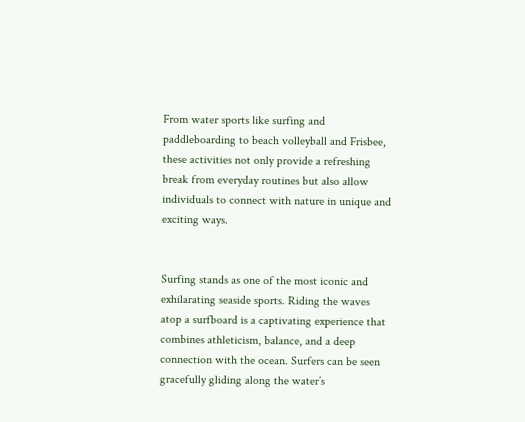From water sports like surfing and paddleboarding to beach volleyball and Frisbee, these activities not only provide a refreshing break from everyday routines but also allow individuals to connect with nature in unique and exciting ways.


Surfing stands as one of the most iconic and exhilarating seaside sports. Riding the waves atop a surfboard is a captivating experience that combines athleticism, balance, and a deep connection with the ocean. Surfers can be seen gracefully gliding along the water’s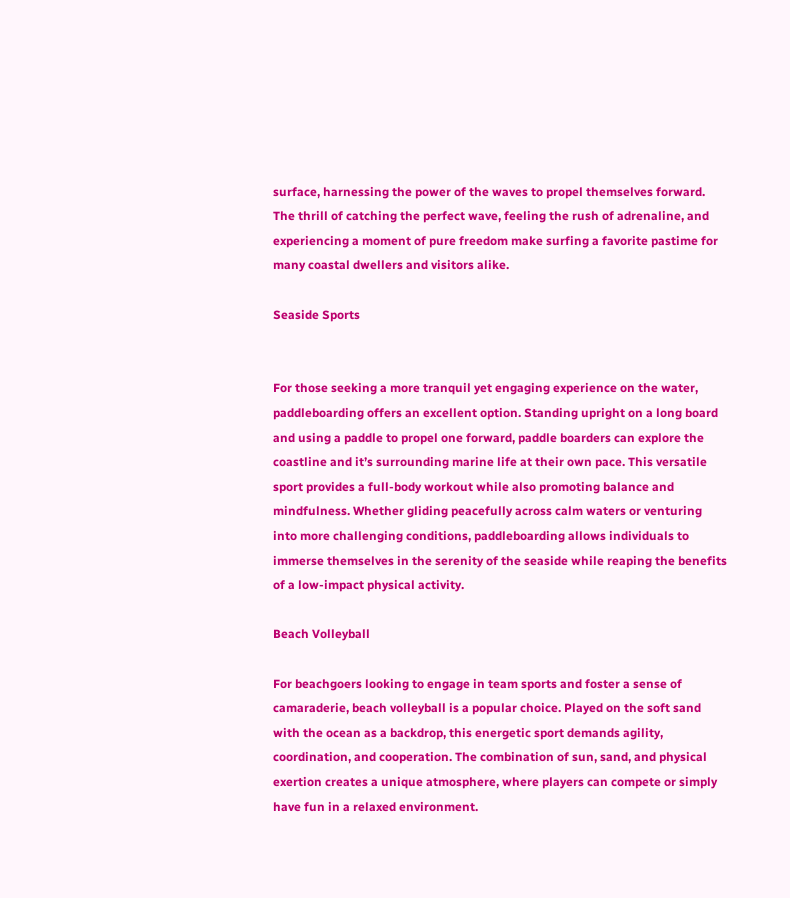surface, harnessing the power of the waves to propel themselves forward. The thrill of catching the perfect wave, feeling the rush of adrenaline, and experiencing a moment of pure freedom make surfing a favorite pastime for many coastal dwellers and visitors alike.

Seaside Sports


For those seeking a more tranquil yet engaging experience on the water, paddleboarding offers an excellent option. Standing upright on a long board and using a paddle to propel one forward, paddle boarders can explore the coastline and it’s surrounding marine life at their own pace. This versatile sport provides a full-body workout while also promoting balance and mindfulness. Whether gliding peacefully across calm waters or venturing into more challenging conditions, paddleboarding allows individuals to immerse themselves in the serenity of the seaside while reaping the benefits of a low-impact physical activity.

Beach Volleyball

For beachgoers looking to engage in team sports and foster a sense of camaraderie, beach volleyball is a popular choice. Played on the soft sand with the ocean as a backdrop, this energetic sport demands agility, coordination, and cooperation. The combination of sun, sand, and physical exertion creates a unique atmosphere, where players can compete or simply have fun in a relaxed environment.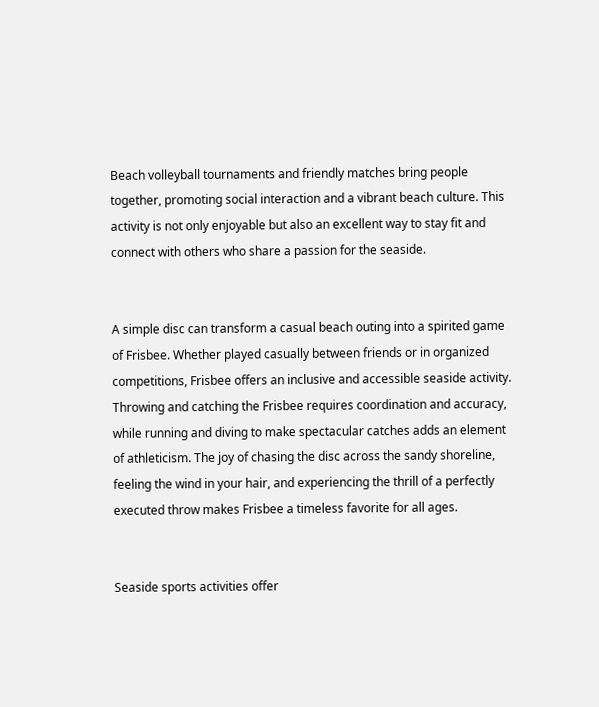Beach volleyball tournaments and friendly matches bring people together, promoting social interaction and a vibrant beach culture. This activity is not only enjoyable but also an excellent way to stay fit and connect with others who share a passion for the seaside.


A simple disc can transform a casual beach outing into a spirited game of Frisbee. Whether played casually between friends or in organized competitions, Frisbee offers an inclusive and accessible seaside activity. Throwing and catching the Frisbee requires coordination and accuracy, while running and diving to make spectacular catches adds an element of athleticism. The joy of chasing the disc across the sandy shoreline, feeling the wind in your hair, and experiencing the thrill of a perfectly executed throw makes Frisbee a timeless favorite for all ages.


Seaside sports activities offer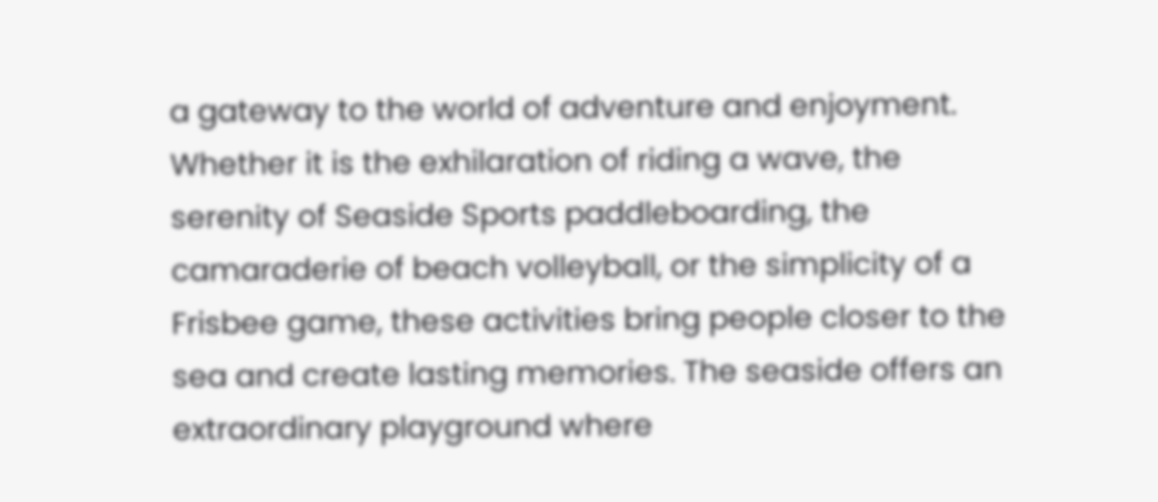a gateway to the world of adventure and enjoyment. Whether it is the exhilaration of riding a wave, the serenity of Seaside Sports paddleboarding, the camaraderie of beach volleyball, or the simplicity of a Frisbee game, these activities bring people closer to the sea and create lasting memories. The seaside offers an extraordinary playground where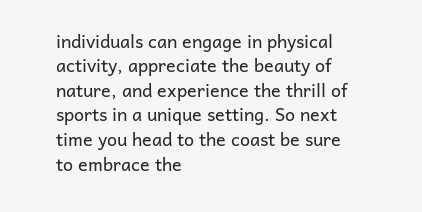individuals can engage in physical activity, appreciate the beauty of nature, and experience the thrill of sports in a unique setting. So next time you head to the coast be sure to embrace the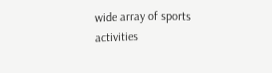wide array of sports activities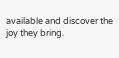available and discover the joy they bring.